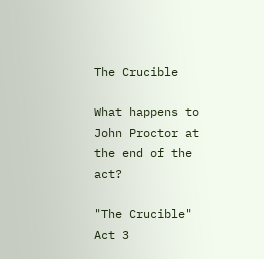The Crucible

What happens to John Proctor at the end of the act?

"The Crucible" Act 3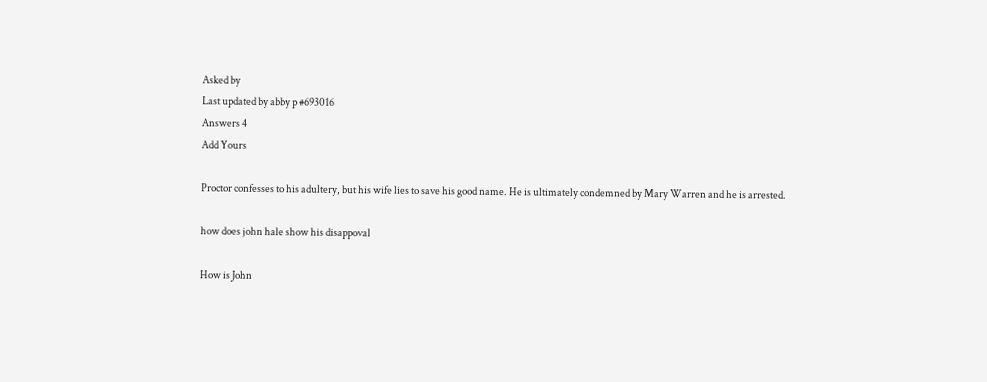Asked by
Last updated by abby p #693016
Answers 4
Add Yours

Proctor confesses to his adultery, but his wife lies to save his good name. He is ultimately condemned by Mary Warren and he is arrested.

how does john hale show his disappoval

How is John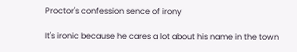Proctor's confession sence of irony

It's ironic because he cares a lot about his name in the town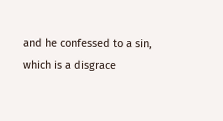and he confessed to a sin, which is a disgrace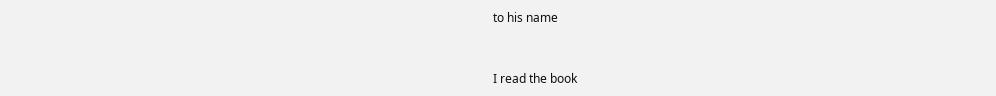to his name


I read the book